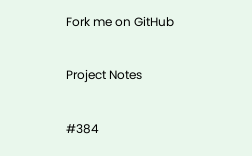Fork me on GitHub

Project Notes

#384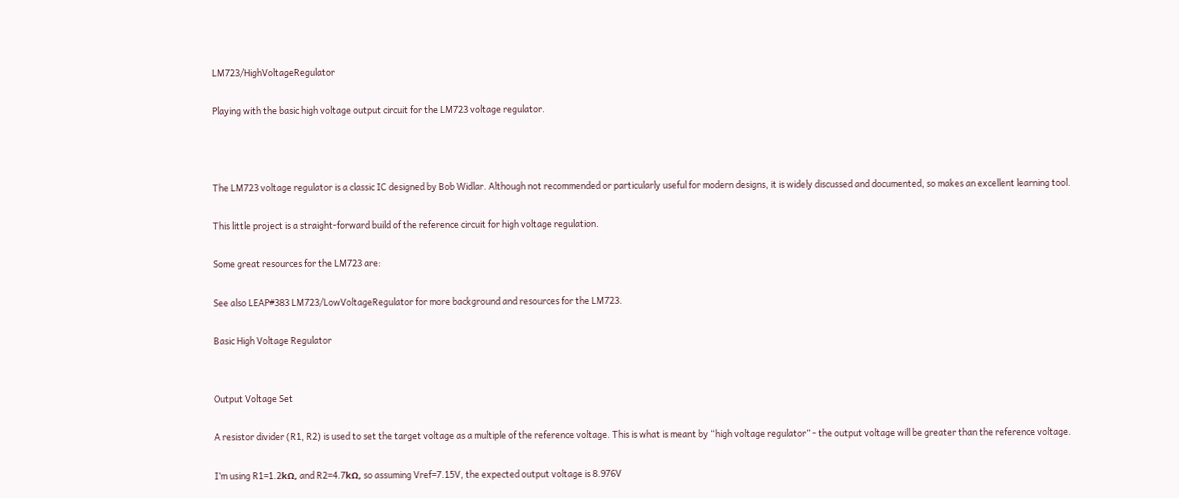LM723/HighVoltageRegulator

Playing with the basic high voltage output circuit for the LM723 voltage regulator.



The LM723 voltage regulator is a classic IC designed by Bob Widlar. Although not recommended or particularly useful for modern designs, it is widely discussed and documented, so makes an excellent learning tool.

This little project is a straight-forward build of the reference circuit for high voltage regulation.

Some great resources for the LM723 are:

See also LEAP#383 LM723/LowVoltageRegulator for more background and resources for the LM723.

Basic High Voltage Regulator


Output Voltage Set

A resistor divider (R1, R2) is used to set the target voltage as a multiple of the reference voltage. This is what is meant by “high voltage regulator” - the output voltage will be greater than the reference voltage.

I’m using R1=1.2kΩ, and R2=4.7kΩ, so assuming Vref=7.15V, the expected output voltage is 8.976V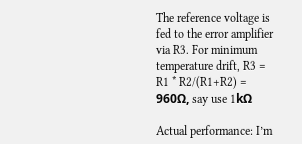The reference voltage is fed to the error amplifier via R3. For minimum temperature drift, R3 = R1 * R2/(R1+R2) = 960Ω, say use 1kΩ

Actual performance: I’m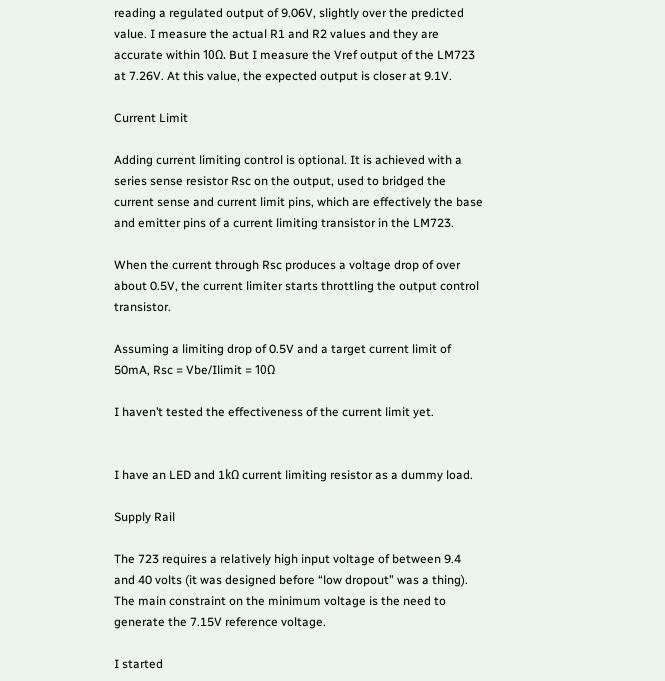reading a regulated output of 9.06V, slightly over the predicted value. I measure the actual R1 and R2 values and they are accurate within 10Ω. But I measure the Vref output of the LM723 at 7.26V. At this value, the expected output is closer at 9.1V.

Current Limit

Adding current limiting control is optional. It is achieved with a series sense resistor Rsc on the output, used to bridged the current sense and current limit pins, which are effectively the base and emitter pins of a current limiting transistor in the LM723.

When the current through Rsc produces a voltage drop of over about 0.5V, the current limiter starts throttling the output control transistor.

Assuming a limiting drop of 0.5V and a target current limit of 50mA, Rsc = Vbe/Ilimit = 10Ω

I haven’t tested the effectiveness of the current limit yet.


I have an LED and 1kΩ current limiting resistor as a dummy load.

Supply Rail

The 723 requires a relatively high input voltage of between 9.4 and 40 volts (it was designed before “low dropout” was a thing). The main constraint on the minimum voltage is the need to generate the 7.15V reference voltage.

I started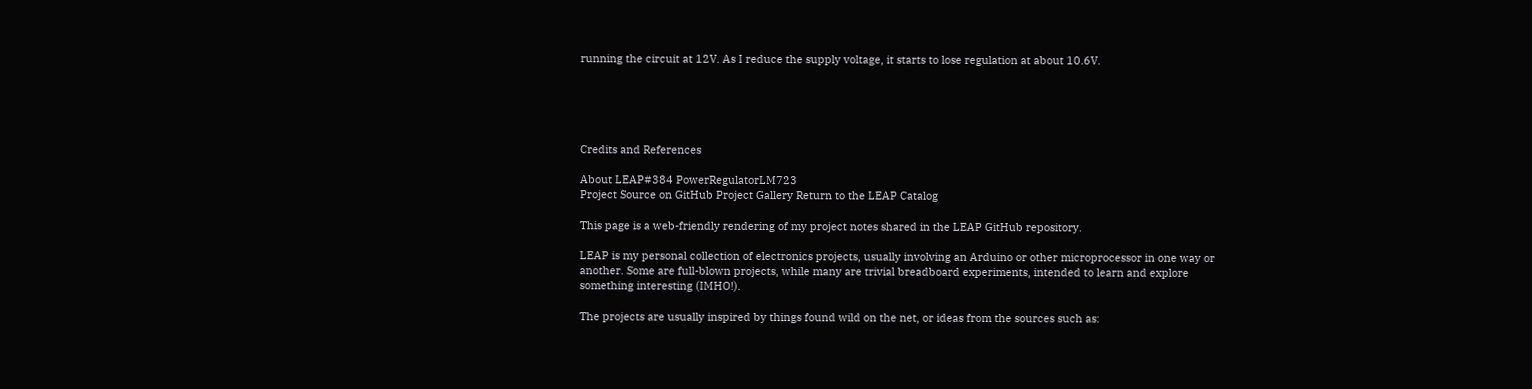running the circuit at 12V. As I reduce the supply voltage, it starts to lose regulation at about 10.6V.





Credits and References

About LEAP#384 PowerRegulatorLM723
Project Source on GitHub Project Gallery Return to the LEAP Catalog

This page is a web-friendly rendering of my project notes shared in the LEAP GitHub repository.

LEAP is my personal collection of electronics projects, usually involving an Arduino or other microprocessor in one way or another. Some are full-blown projects, while many are trivial breadboard experiments, intended to learn and explore something interesting (IMHO!).

The projects are usually inspired by things found wild on the net, or ideas from the sources such as: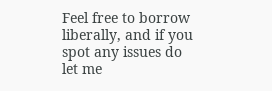Feel free to borrow liberally, and if you spot any issues do let me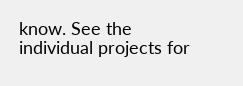know. See the individual projects for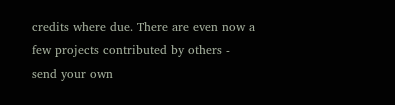credits where due. There are even now a few projects contributed by others - send your own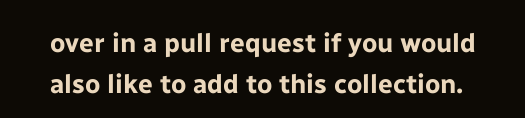over in a pull request if you would also like to add to this collection.